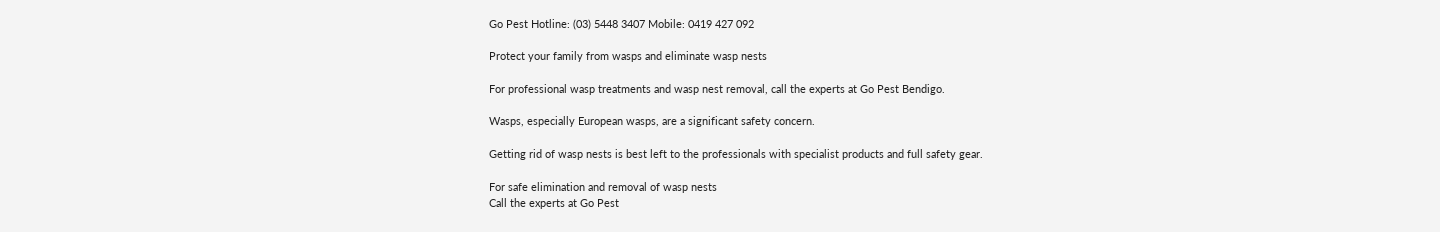Go Pest Hotline: (03) 5448 3407 Mobile: 0419 427 092

Protect your family from wasps and eliminate wasp nests

For professional wasp treatments and wasp nest removal, call the experts at Go Pest Bendigo.

Wasps, especially European wasps, are a significant safety concern.

Getting rid of wasp nests is best left to the professionals with specialist products and full safety gear.

For safe elimination and removal of wasp nests
Call the experts at Go Pest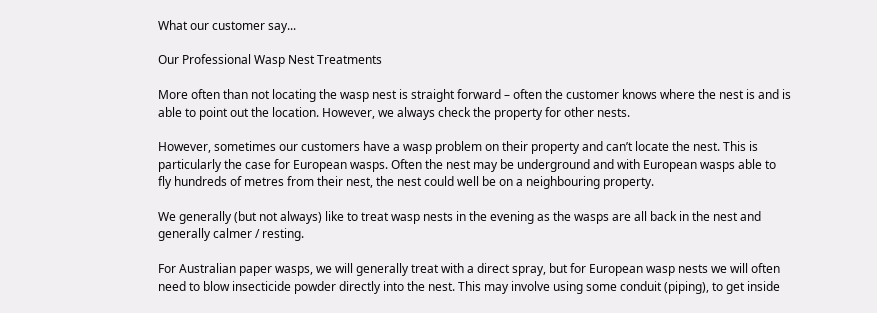What our customer say...

Our Professional Wasp Nest Treatments

More often than not locating the wasp nest is straight forward – often the customer knows where the nest is and is able to point out the location. However, we always check the property for other nests.

However, sometimes our customers have a wasp problem on their property and can’t locate the nest. This is particularly the case for European wasps. Often the nest may be underground and with European wasps able to fly hundreds of metres from their nest, the nest could well be on a neighbouring property.

We generally (but not always) like to treat wasp nests in the evening as the wasps are all back in the nest and generally calmer / resting.

For Australian paper wasps, we will generally treat with a direct spray, but for European wasp nests we will often need to blow insecticide powder directly into the nest. This may involve using some conduit (piping), to get inside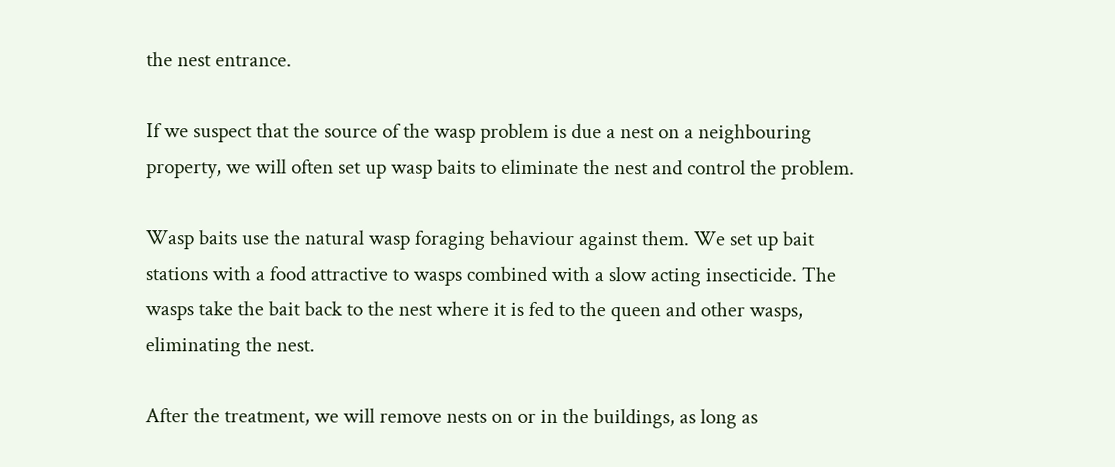the nest entrance.

If we suspect that the source of the wasp problem is due a nest on a neighbouring property, we will often set up wasp baits to eliminate the nest and control the problem.

Wasp baits use the natural wasp foraging behaviour against them. We set up bait stations with a food attractive to wasps combined with a slow acting insecticide. The wasps take the bait back to the nest where it is fed to the queen and other wasps, eliminating the nest.

After the treatment, we will remove nests on or in the buildings, as long as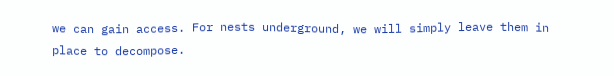we can gain access. For nests underground, we will simply leave them in place to decompose.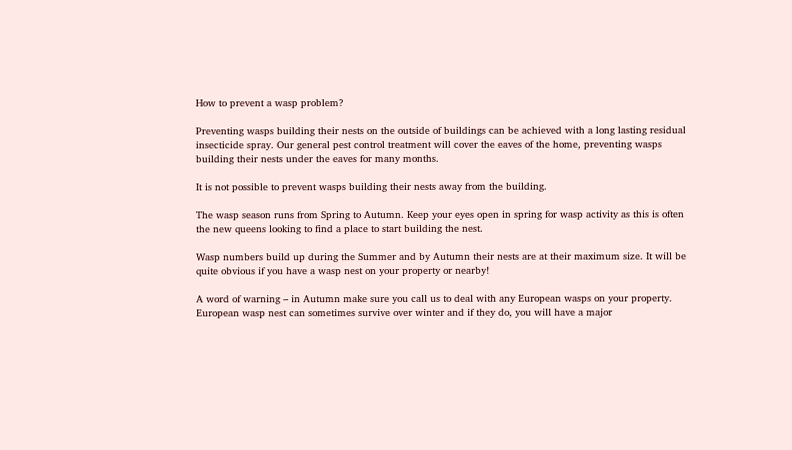How to prevent a wasp problem?

Preventing wasps building their nests on the outside of buildings can be achieved with a long lasting residual insecticide spray. Our general pest control treatment will cover the eaves of the home, preventing wasps building their nests under the eaves for many months.

It is not possible to prevent wasps building their nests away from the building.

The wasp season runs from Spring to Autumn. Keep your eyes open in spring for wasp activity as this is often the new queens looking to find a place to start building the nest.

Wasp numbers build up during the Summer and by Autumn their nests are at their maximum size. It will be quite obvious if you have a wasp nest on your property or nearby!

A word of warning – in Autumn make sure you call us to deal with any European wasps on your property. European wasp nest can sometimes survive over winter and if they do, you will have a major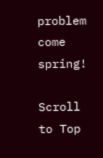problem come spring!

Scroll to Top